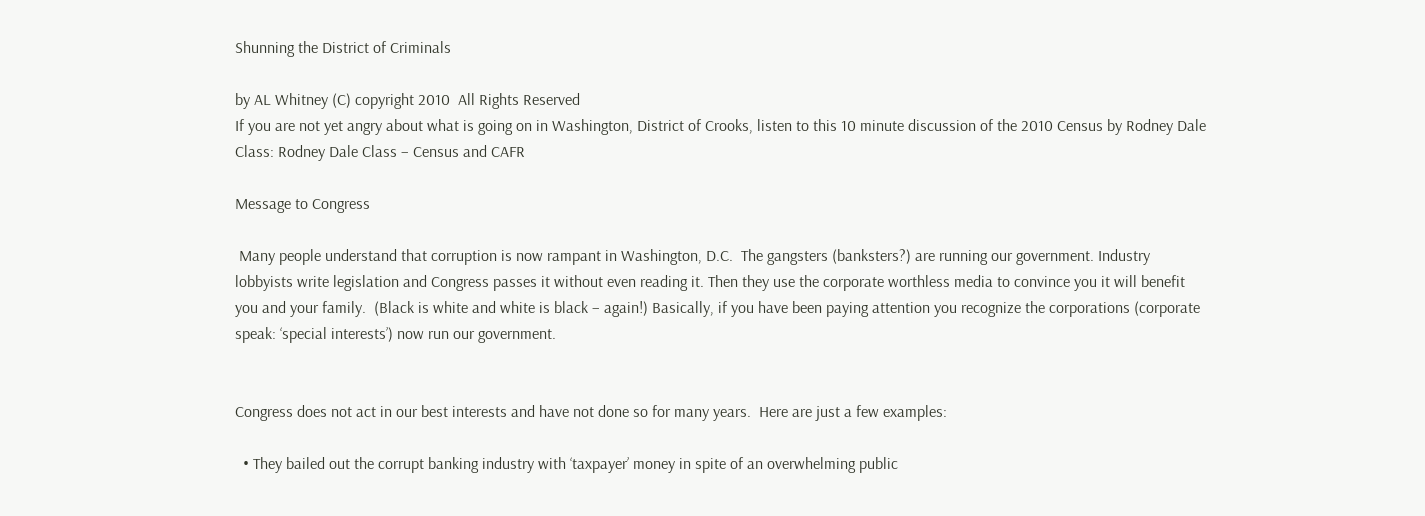Shunning the District of Criminals

by AL Whitney (C) copyright 2010  All Rights Reserved
If you are not yet angry about what is going on in Washington, District of Crooks, listen to this 10 minute discussion of the 2010 Census by Rodney Dale Class: Rodney Dale Class – Census and CAFR

Message to Congress

 Many people understand that corruption is now rampant in Washington, D.C.  The gangsters (banksters?) are running our government. Industry lobbyists write legislation and Congress passes it without even reading it. Then they use the corporate worthless media to convince you it will benefit you and your family.  (Black is white and white is black – again!) Basically, if you have been paying attention you recognize the corporations (corporate speak: ‘special interests’) now run our government.


Congress does not act in our best interests and have not done so for many years.  Here are just a few examples:

  • They bailed out the corrupt banking industry with ‘taxpayer’ money in spite of an overwhelming public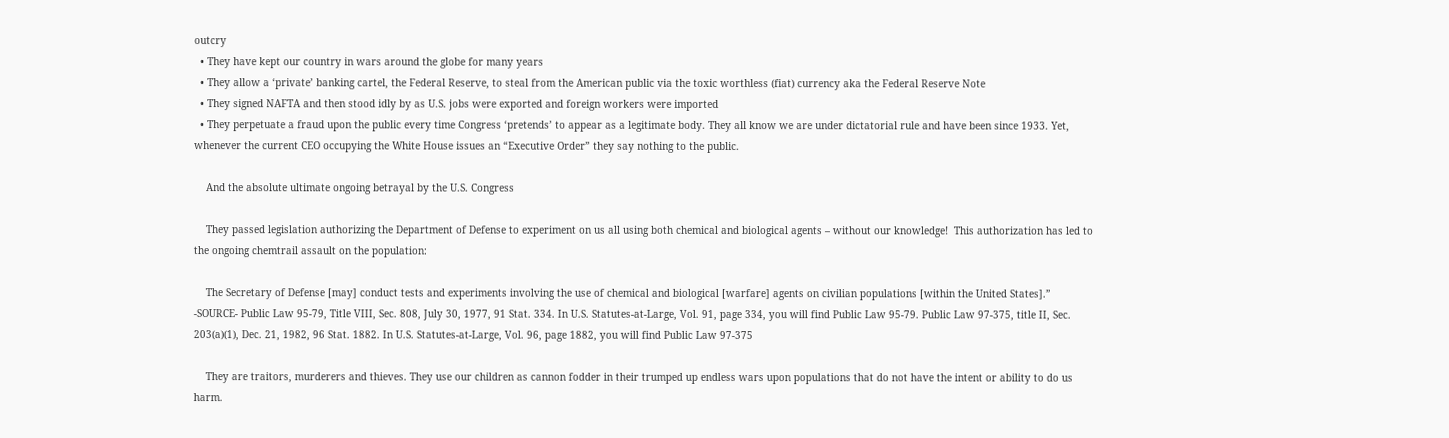outcry
  • They have kept our country in wars around the globe for many years
  • They allow a ‘private’ banking cartel, the Federal Reserve, to steal from the American public via the toxic worthless (fiat) currency aka the Federal Reserve Note
  • They signed NAFTA and then stood idly by as U.S. jobs were exported and foreign workers were imported
  • They perpetuate a fraud upon the public every time Congress ‘pretends’ to appear as a legitimate body. They all know we are under dictatorial rule and have been since 1933. Yet, whenever the current CEO occupying the White House issues an “Executive Order” they say nothing to the public.

    And the absolute ultimate ongoing betrayal by the U.S. Congress

    They passed legislation authorizing the Department of Defense to experiment on us all using both chemical and biological agents – without our knowledge!  This authorization has led to the ongoing chemtrail assault on the population:

    The Secretary of Defense [may] conduct tests and experiments involving the use of chemical and biological [warfare] agents on civilian populations [within the United States].” -SOURCE- Public Law 95-79, Title VIII, Sec. 808, July 30, 1977, 91 Stat. 334. In U.S. Statutes-at-Large, Vol. 91, page 334, you will find Public Law 95-79. Public Law 97-375, title II, Sec. 203(a)(1), Dec. 21, 1982, 96 Stat. 1882. In U.S. Statutes-at-Large, Vol. 96, page 1882, you will find Public Law 97-375

    They are traitors, murderers and thieves. They use our children as cannon fodder in their trumped up endless wars upon populations that do not have the intent or ability to do us harm.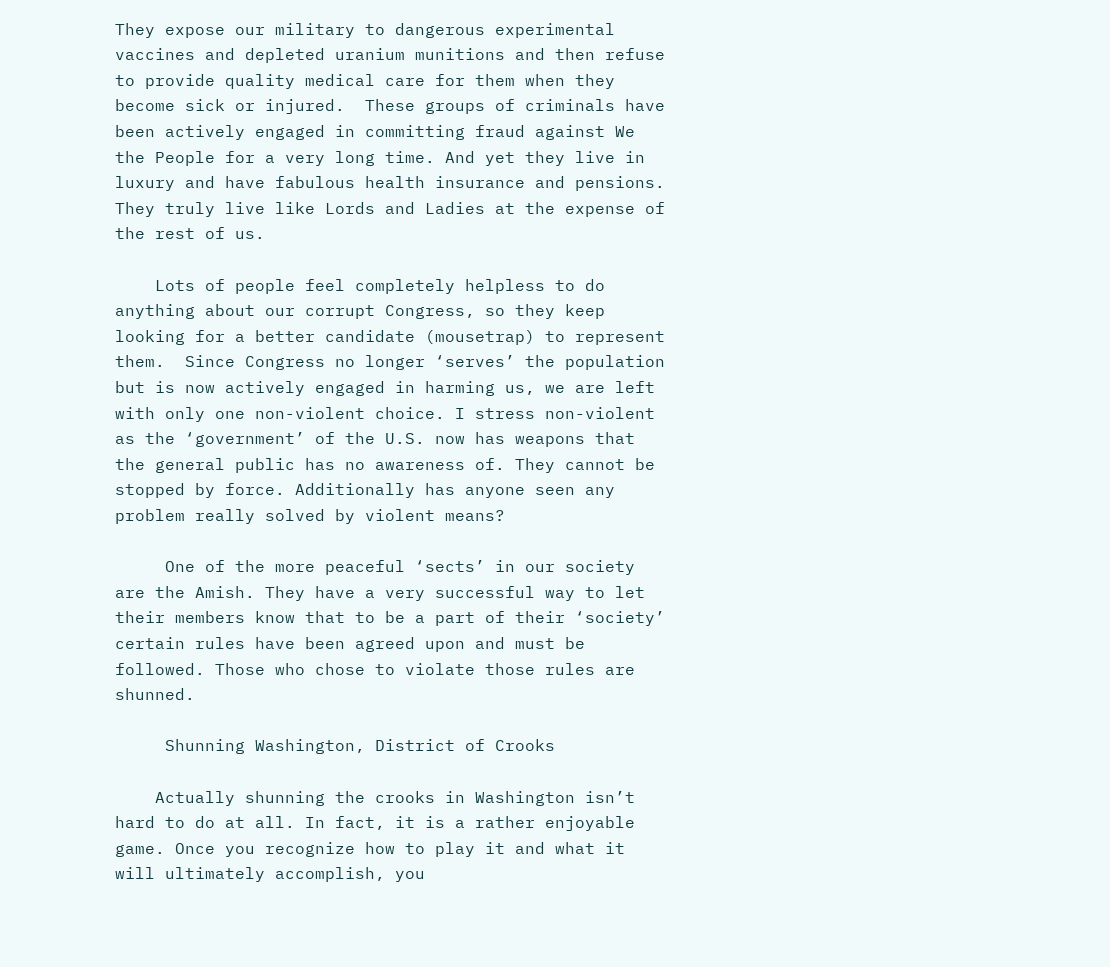They expose our military to dangerous experimental vaccines and depleted uranium munitions and then refuse to provide quality medical care for them when they become sick or injured.  These groups of criminals have been actively engaged in committing fraud against We the People for a very long time. And yet they live in luxury and have fabulous health insurance and pensions. They truly live like Lords and Ladies at the expense of the rest of us.

    Lots of people feel completely helpless to do anything about our corrupt Congress, so they keep looking for a better candidate (mousetrap) to represent them.  Since Congress no longer ‘serves’ the population but is now actively engaged in harming us, we are left with only one non-violent choice. I stress non-violent as the ‘government’ of the U.S. now has weapons that the general public has no awareness of. They cannot be stopped by force. Additionally has anyone seen any problem really solved by violent means?

     One of the more peaceful ‘sects’ in our society are the Amish. They have a very successful way to let their members know that to be a part of their ‘society’ certain rules have been agreed upon and must be followed. Those who chose to violate those rules are shunned.

     Shunning Washington, District of Crooks

    Actually shunning the crooks in Washington isn’t hard to do at all. In fact, it is a rather enjoyable game. Once you recognize how to play it and what it will ultimately accomplish, you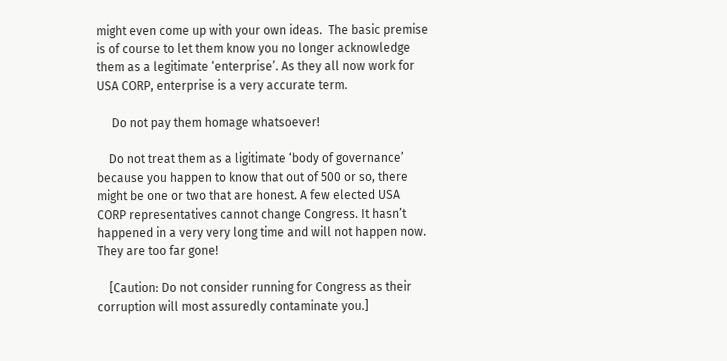might even come up with your own ideas.  The basic premise is of course to let them know you no longer acknowledge them as a legitimate ‘enterprise’. As they all now work for USA CORP, enterprise is a very accurate term.

     Do not pay them homage whatsoever!

    Do not treat them as a ligitimate ‘body of governance’ because you happen to know that out of 500 or so, there might be one or two that are honest. A few elected USA CORP representatives cannot change Congress. It hasn’t happened in a very very long time and will not happen now. They are too far gone!

    [Caution: Do not consider running for Congress as their corruption will most assuredly contaminate you.]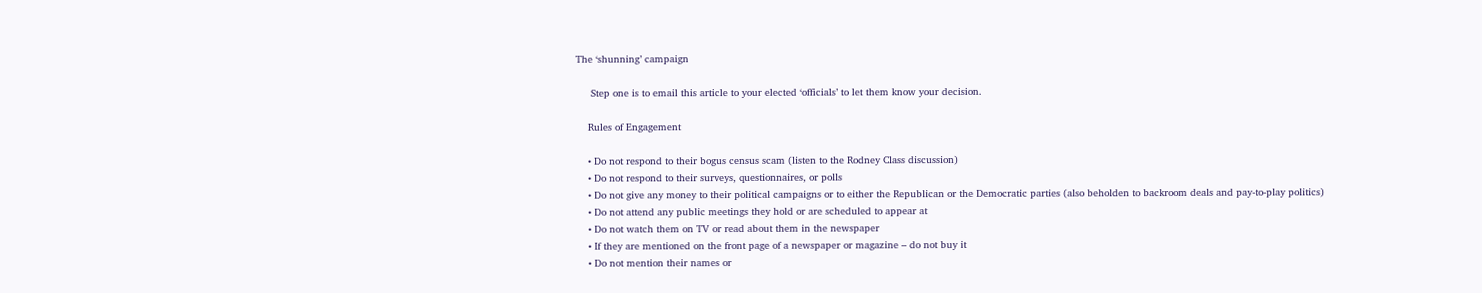The ‘shunning’ campaign

     Step one is to email this article to your elected ‘officials’ to let them know your decision.

    Rules of Engagement

    • Do not respond to their bogus census scam (listen to the Rodney Class discussion)
    • Do not respond to their surveys, questionnaires, or polls
    • Do not give any money to their political campaigns or to either the Republican or the Democratic parties (also beholden to backroom deals and pay-to-play politics)
    • Do not attend any public meetings they hold or are scheduled to appear at
    • Do not watch them on TV or read about them in the newspaper
    • If they are mentioned on the front page of a newspaper or magazine – do not buy it
    • Do not mention their names or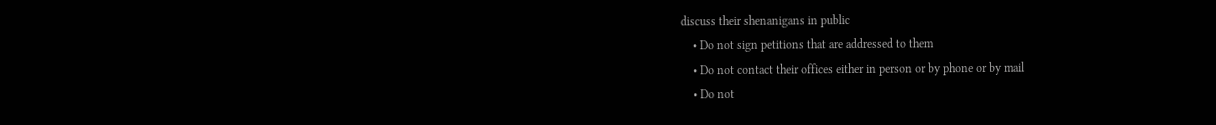discuss their shenanigans in public
    • Do not sign petitions that are addressed to them
    • Do not contact their offices either in person or by phone or by mail
    • Do not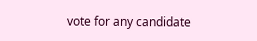vote for any candidate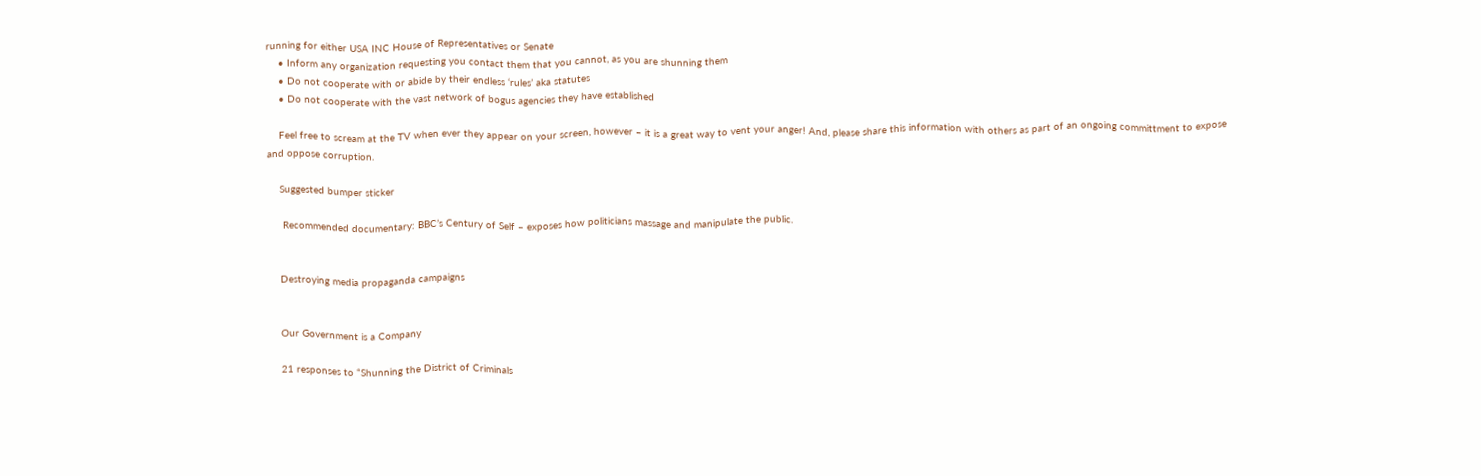running for either USA INC House of Representatives or Senate
    • Inform any organization requesting you contact them that you cannot, as you are shunning them
    • Do not cooperate with or abide by their endless ‘rules’ aka statutes
    • Do not cooperate with the vast network of bogus agencies they have established

    Feel free to scream at the TV when ever they appear on your screen, however – it is a great way to vent your anger! And, please share this information with others as part of an ongoing committment to expose and oppose corruption.

    Suggested bumper sticker

     Recommended documentary: BBC’s Century of Self – exposes how politicians massage and manipulate the public.


    Destroying media propaganda campaigns


    Our Government is a Company

    21 responses to “Shunning the District of Criminals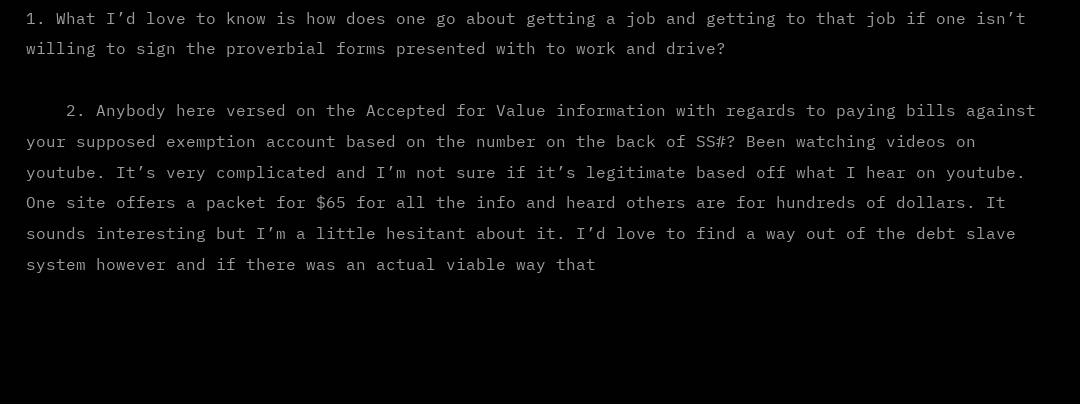1. What I’d love to know is how does one go about getting a job and getting to that job if one isn’t willing to sign the proverbial forms presented with to work and drive?

    2. Anybody here versed on the Accepted for Value information with regards to paying bills against your supposed exemption account based on the number on the back of SS#? Been watching videos on youtube. It’s very complicated and I’m not sure if it’s legitimate based off what I hear on youtube. One site offers a packet for $65 for all the info and heard others are for hundreds of dollars. It sounds interesting but I’m a little hesitant about it. I’d love to find a way out of the debt slave system however and if there was an actual viable way that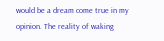would be a dream come true in my opinion. The reality of waking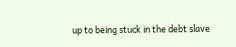up to being stuck in the debt slave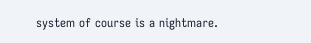system of course is a nightmare.